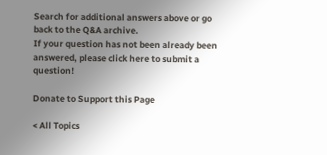Search for additional answers above or go back to the Q&A archive.
If your question has not been already been answered, please click here to submit a question!

Donate to Support this Page

< All Topics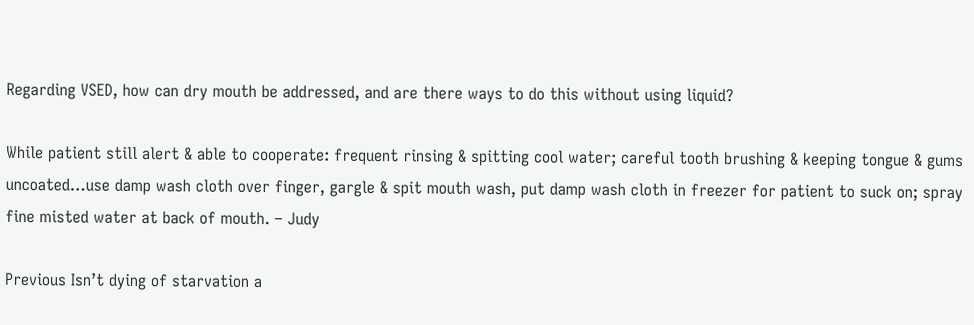Regarding VSED, how can dry mouth be addressed, and are there ways to do this without using liquid?

While patient still alert & able to cooperate: frequent rinsing & spitting cool water; careful tooth brushing & keeping tongue & gums uncoated…use damp wash cloth over finger, gargle & spit mouth wash, put damp wash cloth in freezer for patient to suck on; spray fine misted water at back of mouth. – Judy

Previous Isn’t dying of starvation a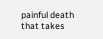painful death that takes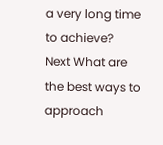a very long time to achieve?
Next What are the best ways to approach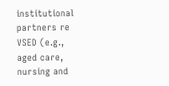institutional partners re VSED (e.g., aged care, nursing and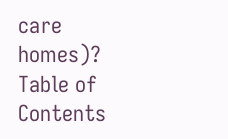care homes)?
Table of Contents